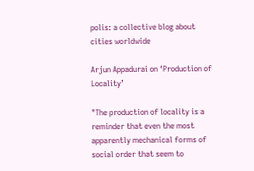polis: a collective blog about cities worldwide

Arjun Appadurai on ‘Production of Locality’

"The production of locality is a reminder that even the most apparently mechanical forms of social order that seem to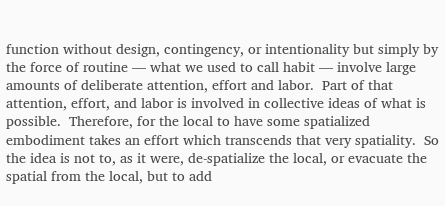function without design, contingency, or intentionality but simply by the force of routine — what we used to call habit — involve large amounts of deliberate attention, effort and labor.  Part of that attention, effort, and labor is involved in collective ideas of what is possible.  Therefore, for the local to have some spatialized embodiment takes an effort which transcends that very spatiality.  So the idea is not to, as it were, de-spatialize the local, or evacuate the spatial from the local, but to add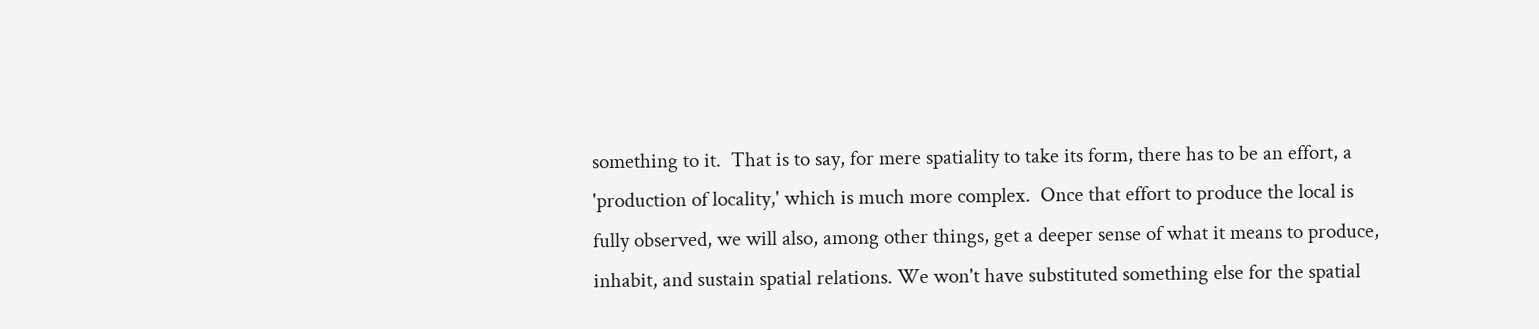something to it.  That is to say, for mere spatiality to take its form, there has to be an effort, a 'production of locality,' which is much more complex.  Once that effort to produce the local is fully observed, we will also, among other things, get a deeper sense of what it means to produce, inhabit, and sustain spatial relations. We won't have substituted something else for the spatial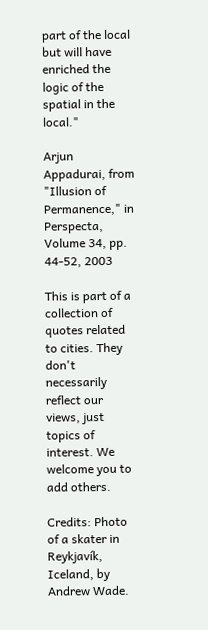part of the local but will have enriched the logic of the spatial in the local."

Arjun Appadurai, from "Illusion of Permanence," in Perspecta, Volume 34, pp. 44-52, 2003

This is part of a collection of quotes related to cities. They don't necessarily reflect our views, just topics of interest. We welcome you to add others.

Credits: Photo of a skater in Reykjavík, Iceland, by Andrew Wade.